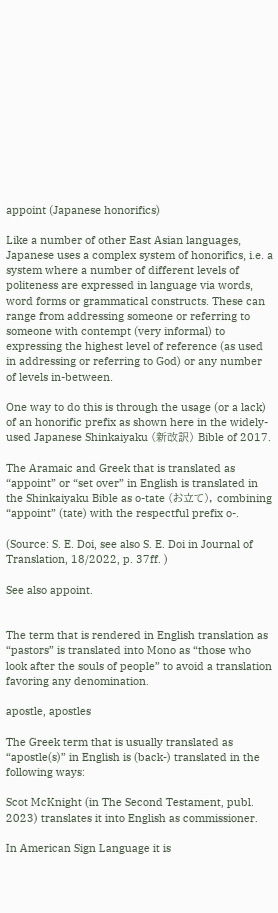appoint (Japanese honorifics)

Like a number of other East Asian languages, Japanese uses a complex system of honorifics, i.e. a system where a number of different levels of politeness are expressed in language via words, word forms or grammatical constructs. These can range from addressing someone or referring to someone with contempt (very informal) to expressing the highest level of reference (as used in addressing or referring to God) or any number of levels in-between.

One way to do this is through the usage (or a lack) of an honorific prefix as shown here in the widely-used Japanese Shinkaiyaku (新改訳) Bible of 2017.

The Aramaic and Greek that is translated as “appoint” or “set over” in English is translated in the Shinkaiyaku Bible as o-tate (お立て), combining “appoint” (tate) with the respectful prefix o-.

(Source: S. E. Doi, see also S. E. Doi in Journal of Translation, 18/2022, p. 37ff. )

See also appoint.


The term that is rendered in English translation as “pastors” is translated into Mono as “those who look after the souls of people” to avoid a translation favoring any denomination.

apostle, apostles

The Greek term that is usually translated as “apostle(s)” in English is (back-) translated in the following ways:

Scot McKnight (in The Second Testament, publ. 2023) translates it into English as commissioner.

In American Sign Language it is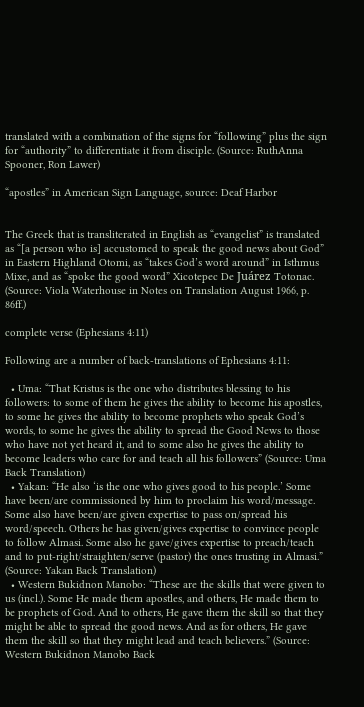translated with a combination of the signs for “following” plus the sign for “authority” to differentiate it from disciple. (Source: RuthAnna Spooner, Ron Lawer)

“apostles” in American Sign Language, source: Deaf Harbor


The Greek that is transliterated in English as “evangelist” is translated as “[a person who is] accustomed to speak the good news about God” in Eastern Highland Otomi, as “takes God’s word around” in Isthmus Mixe, and as “spoke the good word” Xicotepec De Juárez Totonac. (Source: Viola Waterhouse in Notes on Translation August 1966, p. 86ff.)

complete verse (Ephesians 4:11)

Following are a number of back-translations of Ephesians 4:11:

  • Uma: “That Kristus is the one who distributes blessing to his followers: to some of them he gives the ability to become his apostles, to some he gives the ability to become prophets who speak God’s words, to some he gives the ability to spread the Good News to those who have not yet heard it, and to some also he gives the ability to become leaders who care for and teach all his followers” (Source: Uma Back Translation)
  • Yakan: “He also ‘is the one who gives good to his people.’ Some have been/are commissioned by him to proclaim his word/message. Some also have been/are given expertise to pass on/spread his word/speech. Others he has given/gives expertise to convince people to follow Almasi. Some also he gave/gives expertise to preach/teach and to put-right/straighten/serve (pastor) the ones trusting in Almasi.” (Source: Yakan Back Translation)
  • Western Bukidnon Manobo: “These are the skills that were given to us (incl.). Some He made them apostles, and others, He made them to be prophets of God. And to others, He gave them the skill so that they might be able to spread the good news. And as for others, He gave them the skill so that they might lead and teach believers.” (Source: Western Bukidnon Manobo Back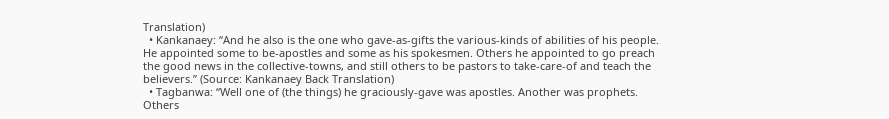Translation)
  • Kankanaey: “And he also is the one who gave-as-gifts the various-kinds of abilities of his people. He appointed some to be-apostles and some as his spokesmen. Others he appointed to go preach the good news in the collective-towns, and still others to be pastors to take-care-of and teach the believers.” (Source: Kankanaey Back Translation)
  • Tagbanwa: “Well one of (the things) he graciously-gave was apostles. Another was prophets. Others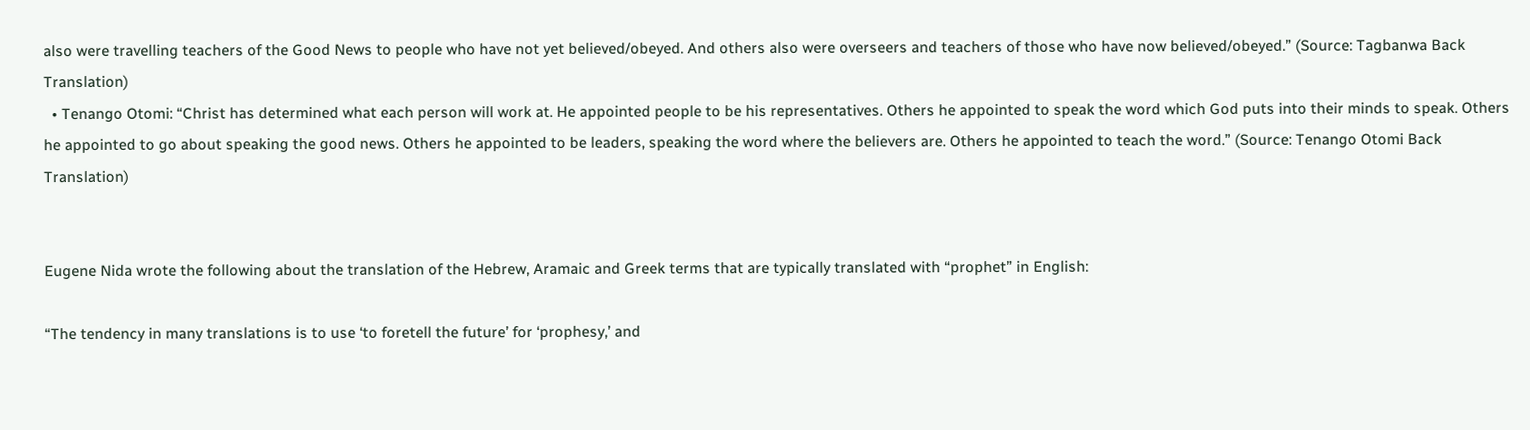also were travelling teachers of the Good News to people who have not yet believed/obeyed. And others also were overseers and teachers of those who have now believed/obeyed.” (Source: Tagbanwa Back Translation)
  • Tenango Otomi: “Christ has determined what each person will work at. He appointed people to be his representatives. Others he appointed to speak the word which God puts into their minds to speak. Others he appointed to go about speaking the good news. Others he appointed to be leaders, speaking the word where the believers are. Others he appointed to teach the word.” (Source: Tenango Otomi Back Translation)


Eugene Nida wrote the following about the translation of the Hebrew, Aramaic and Greek terms that are typically translated with “prophet” in English:

“The tendency in many translations is to use ‘to foretell the future’ for ‘prophesy,’ and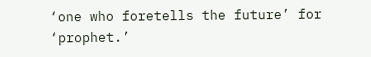‘one who foretells the future’ for ‘prophet.’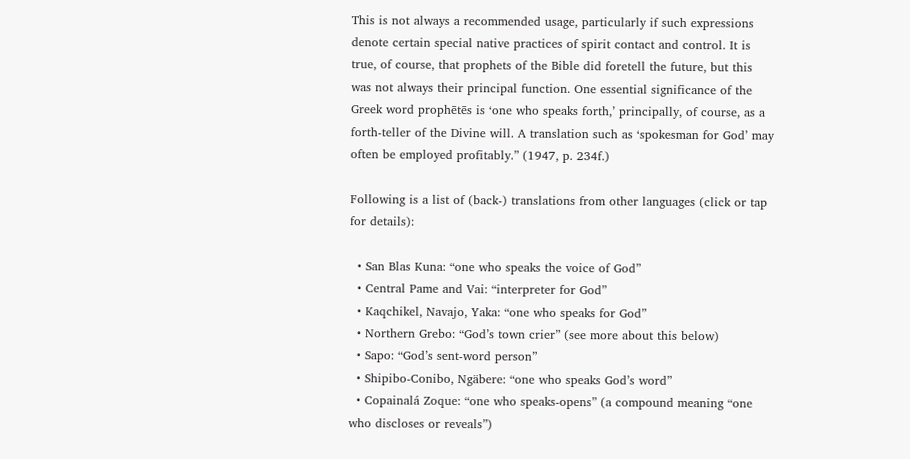This is not always a recommended usage, particularly if such expressions denote certain special native practices of spirit contact and control. It is true, of course, that prophets of the Bible did foretell the future, but this was not always their principal function. One essential significance of the Greek word prophētēs is ‘one who speaks forth,’ principally, of course, as a forth-teller of the Divine will. A translation such as ‘spokesman for God’ may often be employed profitably.” (1947, p. 234f.)

Following is a list of (back-) translations from other languages (click or tap for details):

  • San Blas Kuna: “one who speaks the voice of God”
  • Central Pame and Vai: “interpreter for God”
  • Kaqchikel, Navajo, Yaka: “one who speaks for God”
  • Northern Grebo: “God’s town crier” (see more about this below)
  • Sapo: “God’s sent-word person”
  • Shipibo-Conibo, Ngäbere: “one who speaks God’s word”
  • Copainalá Zoque: “one who speaks-opens” (a compound meaning “one who discloses or reveals”)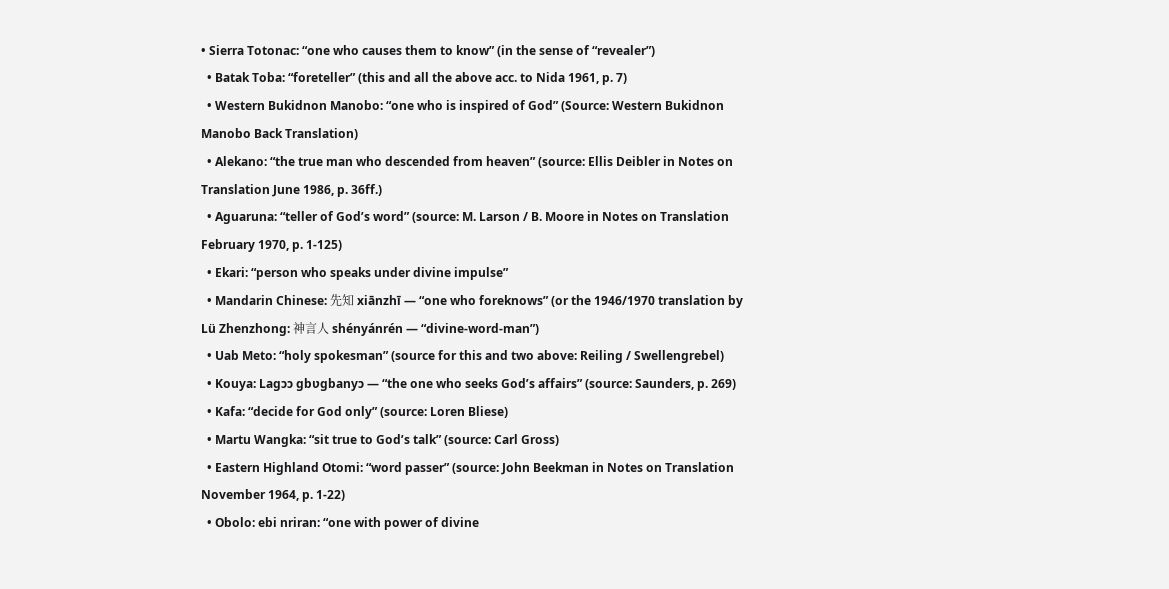• Sierra Totonac: “one who causes them to know” (in the sense of “revealer”)
  • Batak Toba: “foreteller” (this and all the above acc. to Nida 1961, p. 7)
  • Western Bukidnon Manobo: “one who is inspired of God” (Source: Western Bukidnon Manobo Back Translation)
  • Alekano: “the true man who descended from heaven” (source: Ellis Deibler in Notes on Translation June 1986, p. 36ff.)
  • Aguaruna: “teller of God’s word” (source: M. Larson / B. Moore in Notes on Translation February 1970, p. 1-125)
  • Ekari: “person who speaks under divine impulse”
  • Mandarin Chinese: 先知 xiānzhī — “one who foreknows” (or the 1946/1970 translation by Lü Zhenzhong: 神言人 shényánrén — “divine-word-man”)
  • Uab Meto: “holy spokesman” (source for this and two above: Reiling / Swellengrebel)
  • Kouya: Lagɔɔ gbʋgbanyɔ — “the one who seeks God’s affairs” (source: Saunders, p. 269)
  • Kafa: “decide for God only” (source: Loren Bliese)
  • Martu Wangka: “sit true to God’s talk” (source: Carl Gross)
  • Eastern Highland Otomi: “word passer” (source: John Beekman in Notes on Translation November 1964, p. 1-22)
  • Obolo: ebi nriran: “one with power of divine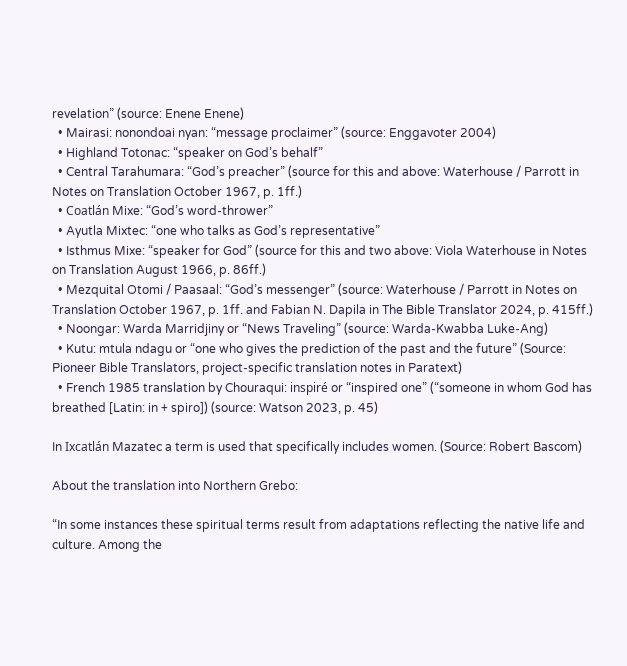revelation” (source: Enene Enene)
  • Mairasi: nonondoai nyan: “message proclaimer” (source: Enggavoter 2004)
  • Highland Totonac: “speaker on God’s behalf”
  • Central Tarahumara: “God’s preacher” (source for this and above: Waterhouse / Parrott in Notes on Translation October 1967, p. 1ff.)
  • Coatlán Mixe: “God’s word-thrower”
  • Ayutla Mixtec: “one who talks as God’s representative”
  • Isthmus Mixe: “speaker for God” (source for this and two above: Viola Waterhouse in Notes on Translation August 1966, p. 86ff.)
  • Mezquital Otomi / Paasaal: “God’s messenger” (source: Waterhouse / Parrott in Notes on Translation October 1967, p. 1ff. and Fabian N. Dapila in The Bible Translator 2024, p. 415ff.)
  • Noongar: Warda Marridjiny or “News Traveling” (source: Warda-Kwabba Luke-Ang)
  • Kutu: mtula ndagu or “one who gives the prediction of the past and the future” (Source: Pioneer Bible Translators, project-specific translation notes in Paratext)
  • French 1985 translation by Chouraqui: inspiré or “inspired one” (“someone in whom God has breathed [Latin: in + spiro]) (source: Watson 2023, p. 45)

In Ixcatlán Mazatec a term is used that specifically includes women. (Source: Robert Bascom)

About the translation into Northern Grebo:

“In some instances these spiritual terms result from adaptations reflecting the native life and culture. Among the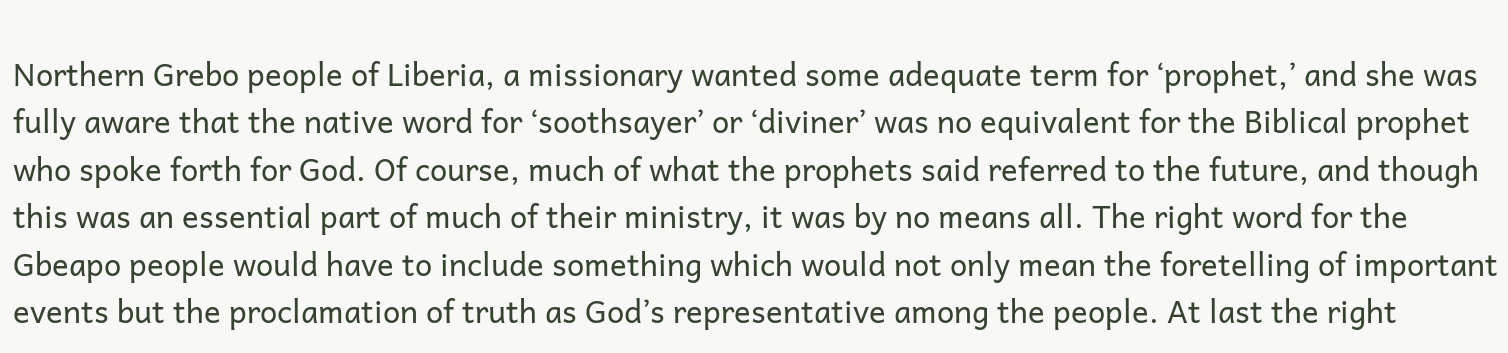Northern Grebo people of Liberia, a missionary wanted some adequate term for ‘prophet,’ and she was fully aware that the native word for ‘soothsayer’ or ‘diviner’ was no equivalent for the Biblical prophet who spoke forth for God. Of course, much of what the prophets said referred to the future, and though this was an essential part of much of their ministry, it was by no means all. The right word for the Gbeapo people would have to include something which would not only mean the foretelling of important events but the proclamation of truth as God’s representative among the people. At last the right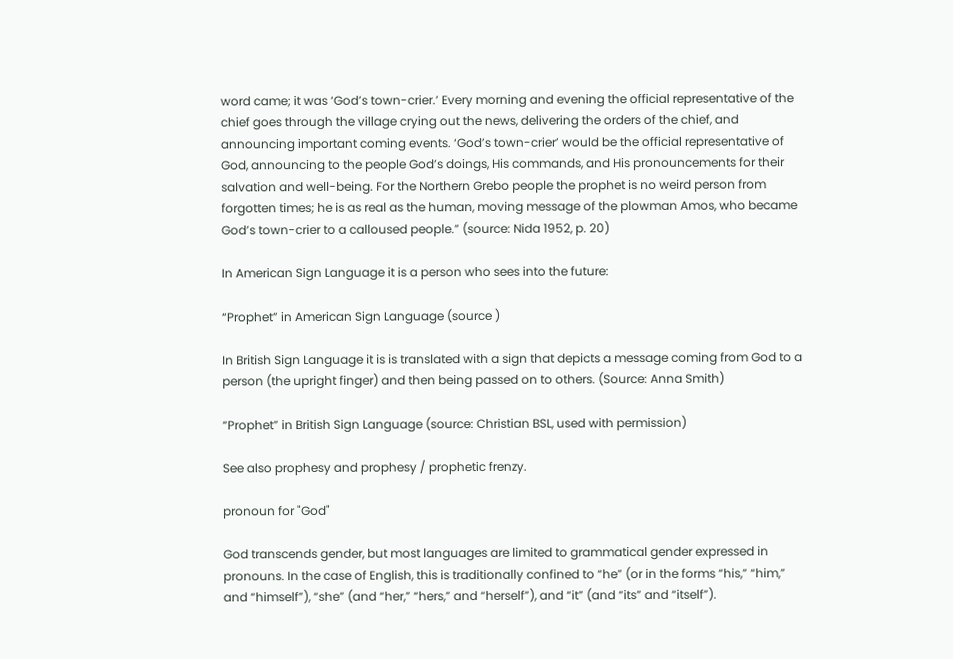word came; it was ‘God’s town-crier.’ Every morning and evening the official representative of the chief goes through the village crying out the news, delivering the orders of the chief, and announcing important coming events. ‘God’s town-crier’ would be the official representative of God, announcing to the people God’s doings, His commands, and His pronouncements for their salvation and well-being. For the Northern Grebo people the prophet is no weird person from forgotten times; he is as real as the human, moving message of the plowman Amos, who became God’s town-crier to a calloused people.” (source: Nida 1952, p. 20)

In American Sign Language it is a person who sees into the future:

“Prophet” in American Sign Language (source )

In British Sign Language it is is translated with a sign that depicts a message coming from God to a person (the upright finger) and then being passed on to others. (Source: Anna Smith)

“Prophet” in British Sign Language (source: Christian BSL, used with permission)

See also prophesy and prophesy / prophetic frenzy.

pronoun for "God"

God transcends gender, but most languages are limited to grammatical gender expressed in pronouns. In the case of English, this is traditionally confined to “he” (or in the forms “his,” “him,” and “himself”), “she” (and “her,” “hers,” and “herself”), and “it” (and “its” and “itself”).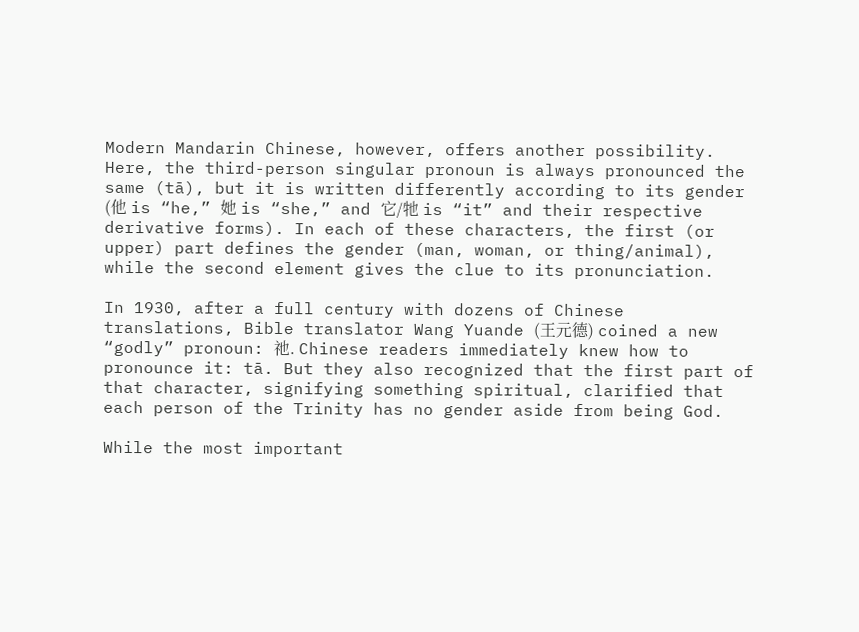Modern Mandarin Chinese, however, offers another possibility. Here, the third-person singular pronoun is always pronounced the same (tā), but it is written differently according to its gender (他 is “he,” 她 is “she,” and 它/牠 is “it” and their respective derivative forms). In each of these characters, the first (or upper) part defines the gender (man, woman, or thing/animal), while the second element gives the clue to its pronunciation.

In 1930, after a full century with dozens of Chinese translations, Bible translator Wang Yuande (王元德) coined a new “godly” pronoun: 祂. Chinese readers immediately knew how to pronounce it: tā. But they also recognized that the first part of that character, signifying something spiritual, clarified that each person of the Trinity has no gender aside from being God.

While the most important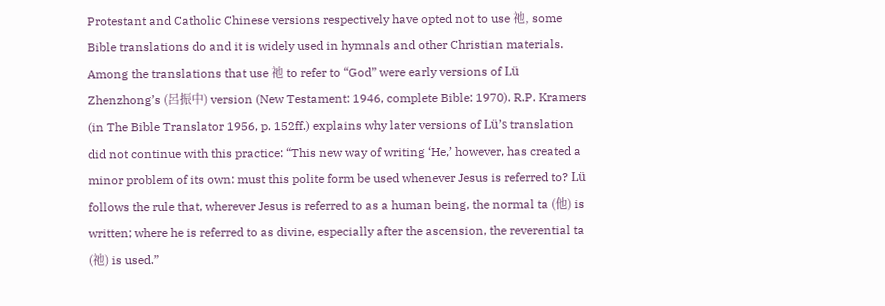Protestant and Catholic Chinese versions respectively have opted not to use 祂, some Bible translations do and it is widely used in hymnals and other Christian materials. Among the translations that use 祂 to refer to “God” were early versions of Lü Zhenzhong’s (呂振中) version (New Testament: 1946, complete Bible: 1970). R.P. Kramers (in The Bible Translator 1956, p. 152ff.) explains why later versions of Lü’s translation did not continue with this practice: “This new way of writing ‘He,’ however, has created a minor problem of its own: must this polite form be used whenever Jesus is referred to? Lü follows the rule that, wherever Jesus is referred to as a human being, the normal ta (他) is written; where he is referred to as divine, especially after the ascension, the reverential ta (祂) is used.”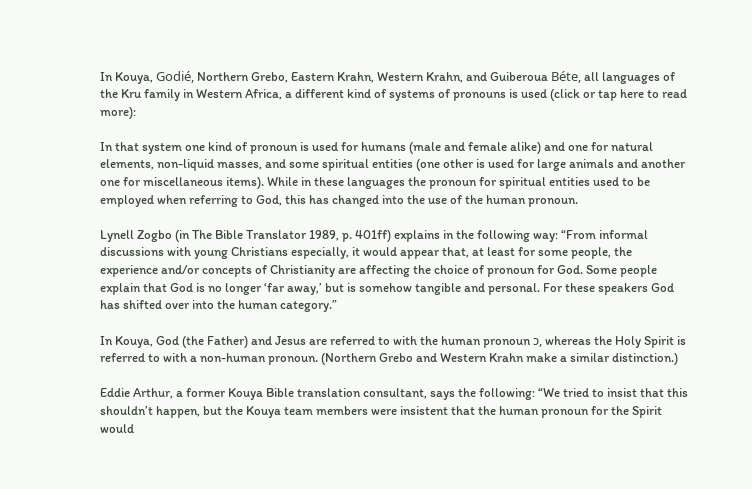In Kouya, Godié, Northern Grebo, Eastern Krahn, Western Krahn, and Guiberoua Béte, all languages of the Kru family in Western Africa, a different kind of systems of pronouns is used (click or tap here to read more):

In that system one kind of pronoun is used for humans (male and female alike) and one for natural elements, non-liquid masses, and some spiritual entities (one other is used for large animals and another one for miscellaneous items). While in these languages the pronoun for spiritual entities used to be employed when referring to God, this has changed into the use of the human pronoun.

Lynell Zogbo (in The Bible Translator 1989, p. 401ff) explains in the following way: “From informal discussions with young Christians especially, it would appear that, at least for some people, the experience and/or concepts of Christianity are affecting the choice of pronoun for God. Some people explain that God is no longer ‘far away,’ but is somehow tangible and personal. For these speakers God has shifted over into the human category.”

In Kouya, God (the Father) and Jesus are referred to with the human pronoun ɔ, whereas the Holy Spirit is referred to with a non-human pronoun. (Northern Grebo and Western Krahn make a similar distinction.)

Eddie Arthur, a former Kouya Bible translation consultant, says the following: “We tried to insist that this shouldn’t happen, but the Kouya team members were insistent that the human pronoun for the Spirit would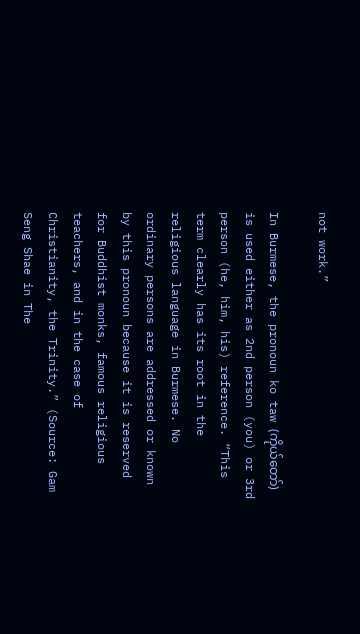not work.”

In Burmese, the pronoun ko taw (ကိုယ်တော်) is used either as 2nd person (you) or 3rd person (he, him, his) reference. “This term clearly has its root in the religious language in Burmese. No ordinary persons are addressed or known by this pronoun because it is reserved for Buddhist monks, famous religious teachers, and in the case of Christianity, the Trinity.” (Source: Gam Seng Shae in The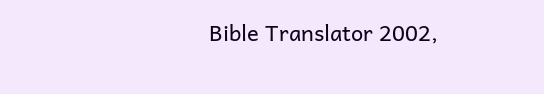Bible Translator 2002,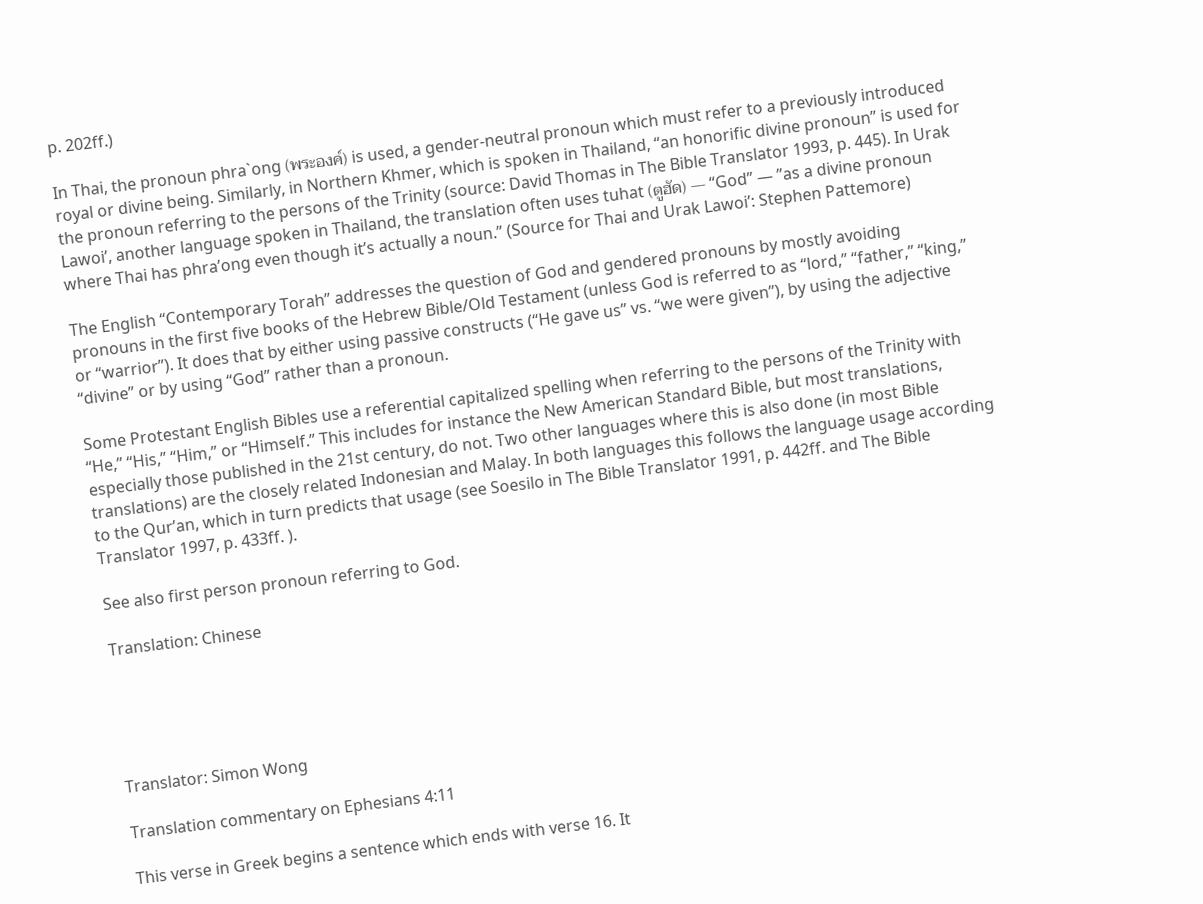p. 202ff.)

In Thai, the pronoun phra`ong (พระองค์) is used, a gender-neutral pronoun which must refer to a previously introduced royal or divine being. Similarly, in Northern Khmer, which is spoken in Thailand, “an honorific divine pronoun” is used for the pronoun referring to the persons of the Trinity (source: David Thomas in The Bible Translator 1993, p. 445). In Urak Lawoi’, another language spoken in Thailand, the translation often uses tuhat (ตูฮัด) — “God” — ”as a divine pronoun where Thai has phra’ong even though it’s actually a noun.” (Source for Thai and Urak Lawoi’: Stephen Pattemore)

The English “Contemporary Torah” addresses the question of God and gendered pronouns by mostly avoiding pronouns in the first five books of the Hebrew Bible/Old Testament (unless God is referred to as “lord,” “father,” “king,” or “warrior”). It does that by either using passive constructs (“He gave us” vs. “we were given”), by using the adjective “divine” or by using “God” rather than a pronoun.

Some Protestant English Bibles use a referential capitalized spelling when referring to the persons of the Trinity with “He,” “His,” “Him,” or “Himself.” This includes for instance the New American Standard Bible, but most translations, especially those published in the 21st century, do not. Two other languages where this is also done (in most Bible translations) are the closely related Indonesian and Malay. In both languages this follows the language usage according to the Qur’an, which in turn predicts that usage (see Soesilo in The Bible Translator 1991, p. 442ff. and The Bible Translator 1997, p. 433ff. ).

See also first person pronoun referring to God.

Translation: Chinese





Translator: Simon Wong

Translation commentary on Ephesians 4:11

This verse in Greek begins a sentence which ends with verse 16. It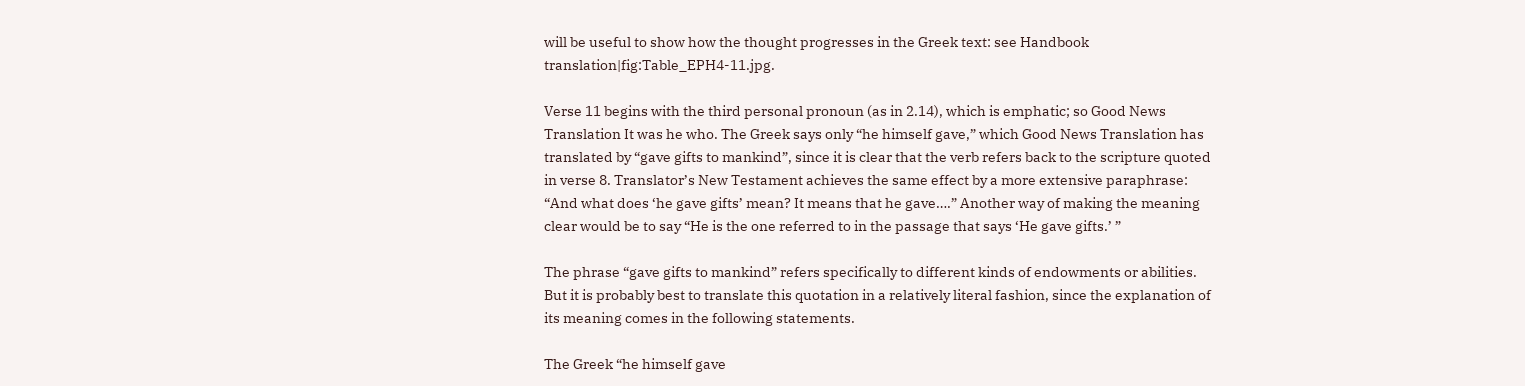will be useful to show how the thought progresses in the Greek text: see Handbook translation|fig:Table_EPH4-11.jpg.

Verse 11 begins with the third personal pronoun (as in 2.14), which is emphatic; so Good News Translation It was he who. The Greek says only “he himself gave,” which Good News Translation has translated by “gave gifts to mankind”, since it is clear that the verb refers back to the scripture quoted in verse 8. Translator’s New Testament achieves the same effect by a more extensive paraphrase: “And what does ‘he gave gifts’ mean? It means that he gave….” Another way of making the meaning clear would be to say “He is the one referred to in the passage that says ‘He gave gifts.’ ”

The phrase “gave gifts to mankind” refers specifically to different kinds of endowments or abilities. But it is probably best to translate this quotation in a relatively literal fashion, since the explanation of its meaning comes in the following statements.

The Greek “he himself gave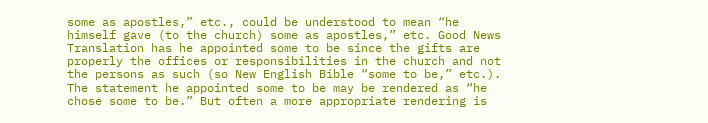some as apostles,” etc., could be understood to mean “he himself gave (to the church) some as apostles,” etc. Good News Translation has he appointed some to be since the gifts are properly the offices or responsibilities in the church and not the persons as such (so New English Bible “some to be,” etc.). The statement he appointed some to be may be rendered as “he chose some to be.” But often a more appropriate rendering is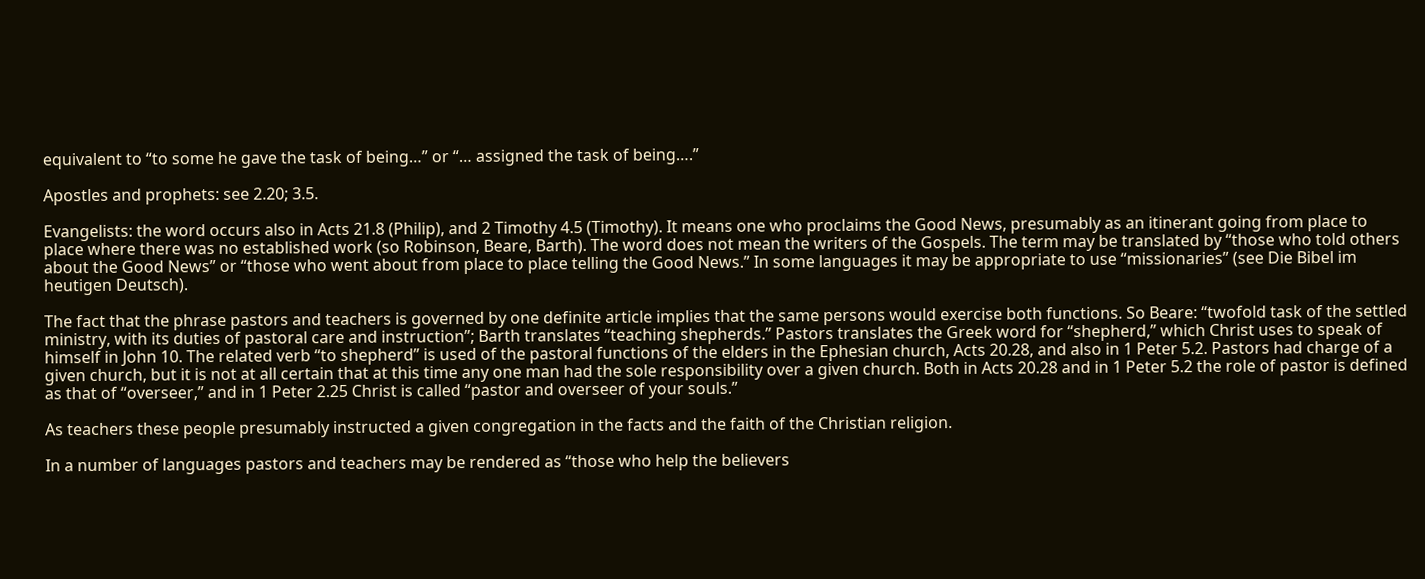equivalent to “to some he gave the task of being…” or “… assigned the task of being….”

Apostles and prophets: see 2.20; 3.5.

Evangelists: the word occurs also in Acts 21.8 (Philip), and 2 Timothy 4.5 (Timothy). It means one who proclaims the Good News, presumably as an itinerant going from place to place where there was no established work (so Robinson, Beare, Barth). The word does not mean the writers of the Gospels. The term may be translated by “those who told others about the Good News” or “those who went about from place to place telling the Good News.” In some languages it may be appropriate to use “missionaries” (see Die Bibel im heutigen Deutsch).

The fact that the phrase pastors and teachers is governed by one definite article implies that the same persons would exercise both functions. So Beare: “twofold task of the settled ministry, with its duties of pastoral care and instruction”; Barth translates “teaching shepherds.” Pastors translates the Greek word for “shepherd,” which Christ uses to speak of himself in John 10. The related verb “to shepherd” is used of the pastoral functions of the elders in the Ephesian church, Acts 20.28, and also in 1 Peter 5.2. Pastors had charge of a given church, but it is not at all certain that at this time any one man had the sole responsibility over a given church. Both in Acts 20.28 and in 1 Peter 5.2 the role of pastor is defined as that of “overseer,” and in 1 Peter 2.25 Christ is called “pastor and overseer of your souls.”

As teachers these people presumably instructed a given congregation in the facts and the faith of the Christian religion.

In a number of languages pastors and teachers may be rendered as “those who help the believers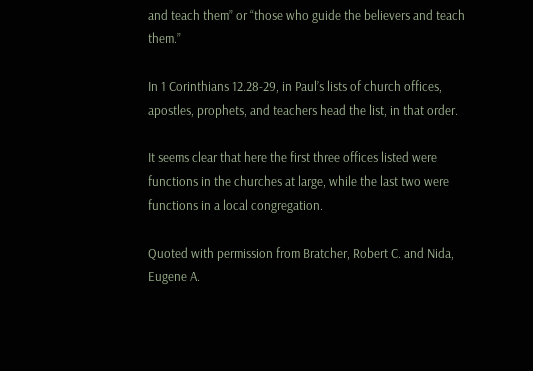and teach them” or “those who guide the believers and teach them.”

In 1 Corinthians 12.28-29, in Paul’s lists of church offices, apostles, prophets, and teachers head the list, in that order.

It seems clear that here the first three offices listed were functions in the churches at large, while the last two were functions in a local congregation.

Quoted with permission from Bratcher, Robert C. and Nida, Eugene A.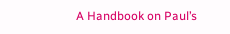A Handbook on Paul’s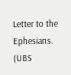Letter to the Ephesians. (UBS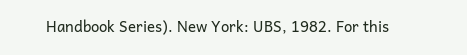Handbook Series). New York: UBS, 1982. For this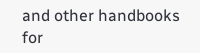and other handbooks for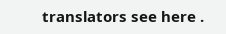translators see here .